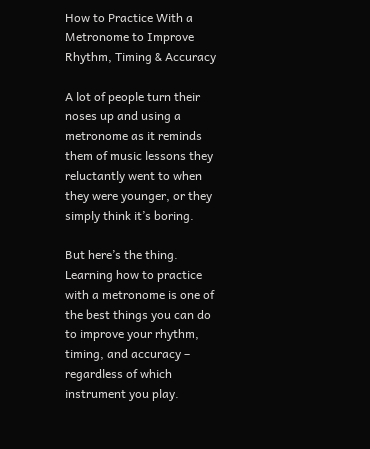How to Practice With a Metronome to Improve Rhythm, Timing & Accuracy

A lot of people turn their noses up and using a metronome as it reminds them of music lessons they reluctantly went to when they were younger, or they simply think it’s boring.

But here’s the thing. Learning how to practice with a metronome is one of the best things you can do to improve your rhythm, timing, and accuracy – regardless of which instrument you play.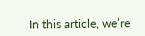In this article, we’re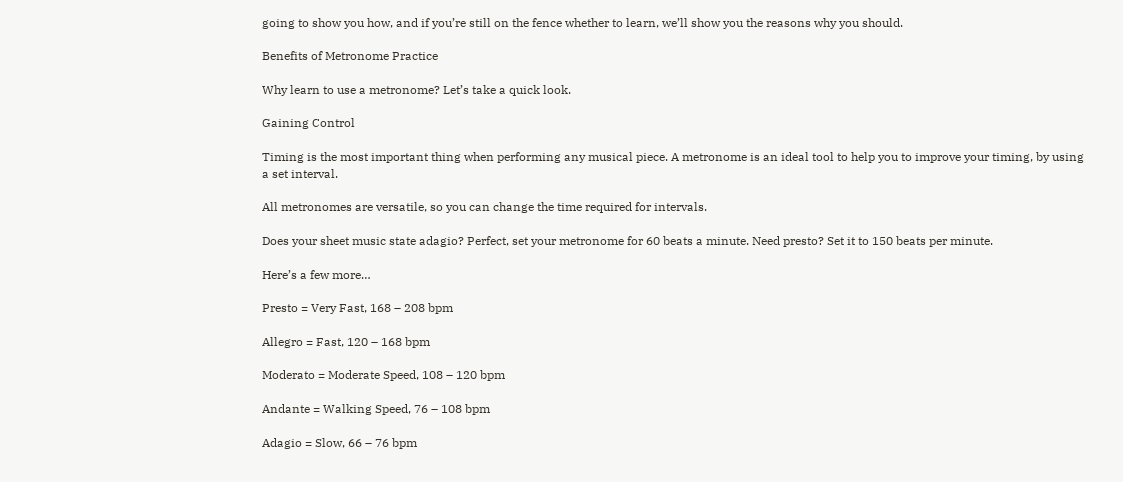going to show you how, and if you’re still on the fence whether to learn, we’ll show you the reasons why you should.

Benefits of Metronome Practice

Why learn to use a metronome? Let’s take a quick look.

Gaining Control

Timing is the most important thing when performing any musical piece. A metronome is an ideal tool to help you to improve your timing, by using a set interval.

All metronomes are versatile, so you can change the time required for intervals.

Does your sheet music state adagio? Perfect, set your metronome for 60 beats a minute. Need presto? Set it to 150 beats per minute.

Here’s a few more…

Presto = Very Fast, 168 – 208 bpm

Allegro = Fast, 120 – 168 bpm

Moderato = Moderate Speed, 108 – 120 bpm

Andante = Walking Speed, 76 – 108 bpm

Adagio = Slow, 66 – 76 bpm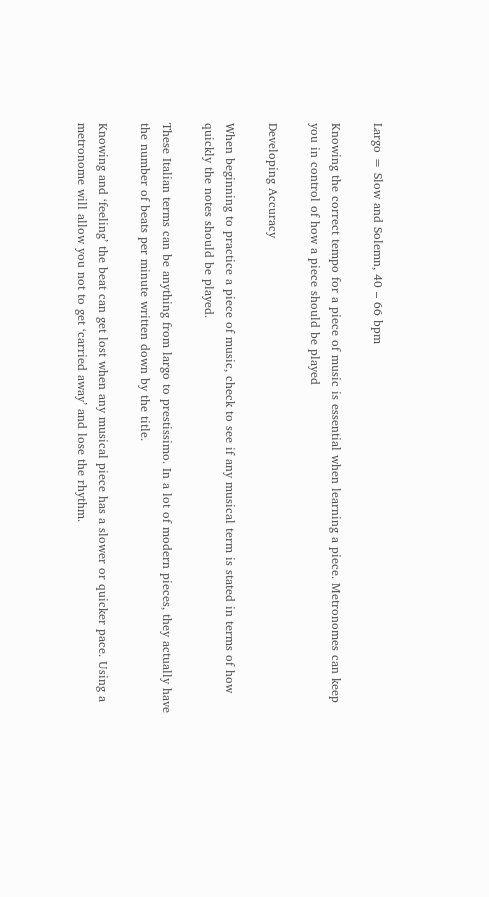Largo = Slow and Solemn, 40 – 66 bpm

Knowing the correct tempo for a piece of music is essential when learning a piece. Metronomes can keep you in control of how a piece should be played

Developing Accuracy

When beginning to practice a piece of music, check to see if any musical term is stated in terms of how quickly the notes should be played.

These Italian terms can be anything from largo to prestissimo. In a lot of modern pieces, they actually have the number of beats per minute written down by the title.

Knowing and ‘feeling’ the beat can get lost when any musical piece has a slower or quicker pace. Using a metronome will allow you not to get ‘carried away’ and lose the rhythm.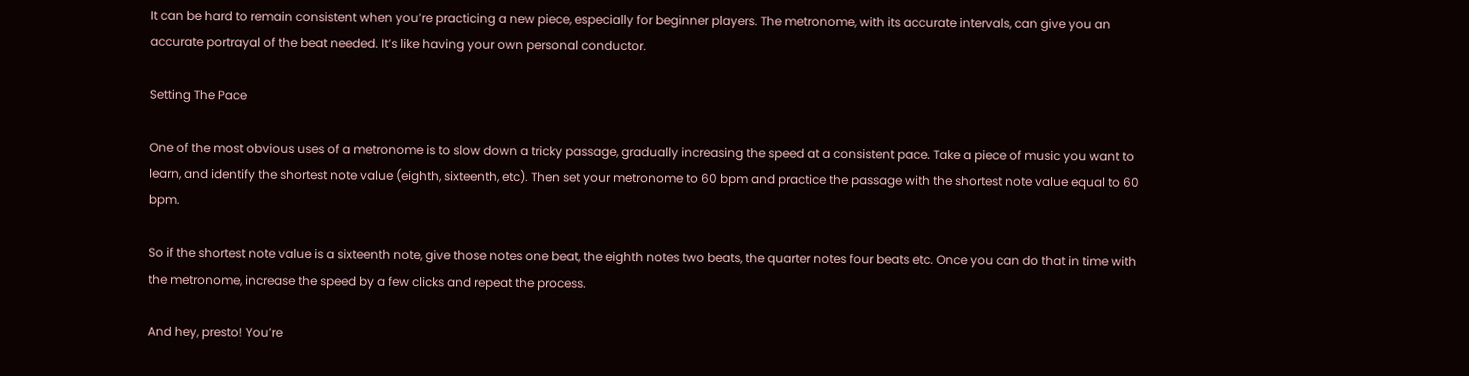It can be hard to remain consistent when you’re practicing a new piece, especially for beginner players. The metronome, with its accurate intervals, can give you an accurate portrayal of the beat needed. It’s like having your own personal conductor.

Setting The Pace

One of the most obvious uses of a metronome is to slow down a tricky passage, gradually increasing the speed at a consistent pace. Take a piece of music you want to learn, and identify the shortest note value (eighth, sixteenth, etc). Then set your metronome to 60 bpm and practice the passage with the shortest note value equal to 60 bpm.

So if the shortest note value is a sixteenth note, give those notes one beat, the eighth notes two beats, the quarter notes four beats etc. Once you can do that in time with the metronome, increase the speed by a few clicks and repeat the process.

And hey, presto! You’re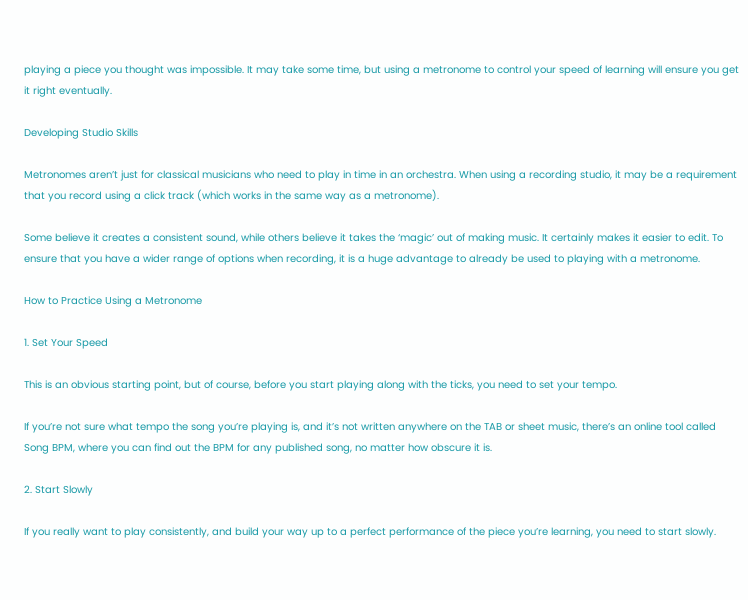playing a piece you thought was impossible. It may take some time, but using a metronome to control your speed of learning will ensure you get it right eventually.

Developing Studio Skills

Metronomes aren’t just for classical musicians who need to play in time in an orchestra. When using a recording studio, it may be a requirement that you record using a click track (which works in the same way as a metronome).

Some believe it creates a consistent sound, while others believe it takes the ‘magic’ out of making music. It certainly makes it easier to edit. To ensure that you have a wider range of options when recording, it is a huge advantage to already be used to playing with a metronome.

How to Practice Using a Metronome

1. Set Your Speed

This is an obvious starting point, but of course, before you start playing along with the ticks, you need to set your tempo.

If you’re not sure what tempo the song you’re playing is, and it’s not written anywhere on the TAB or sheet music, there’s an online tool called Song BPM, where you can find out the BPM for any published song, no matter how obscure it is.

2. Start Slowly

If you really want to play consistently, and build your way up to a perfect performance of the piece you’re learning, you need to start slowly.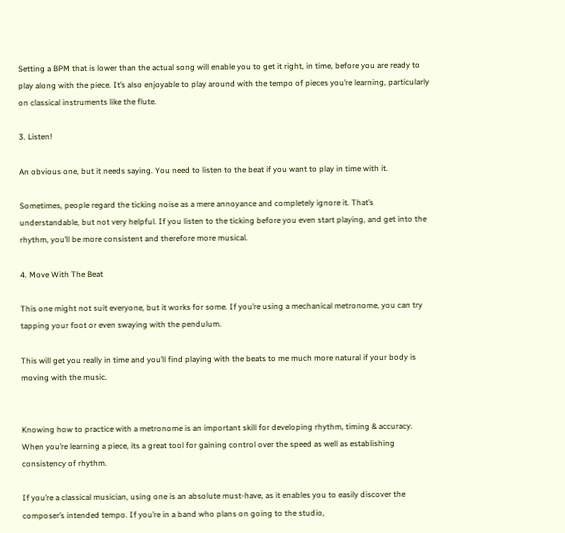Setting a BPM that is lower than the actual song will enable you to get it right, in time, before you are ready to play along with the piece. It’s also enjoyable to play around with the tempo of pieces you’re learning, particularly on classical instruments like the flute.

3. Listen!

An obvious one, but it needs saying. You need to listen to the beat if you want to play in time with it.

Sometimes, people regard the ticking noise as a mere annoyance and completely ignore it. That’s understandable, but not very helpful. If you listen to the ticking before you even start playing, and get into the rhythm, you’ll be more consistent and therefore more musical.

4. Move With The Beat

This one might not suit everyone, but it works for some. If you’re using a mechanical metronome, you can try tapping your foot or even swaying with the pendulum.

This will get you really in time and you’ll find playing with the beats to me much more natural if your body is moving with the music.


Knowing how to practice with a metronome is an important skill for developing rhythm, timing & accuracy. When you’re learning a piece, its a great tool for gaining control over the speed as well as establishing consistency of rhythm.

If you’re a classical musician, using one is an absolute must-have, as it enables you to easily discover the composer’s intended tempo. If you’re in a band who plans on going to the studio,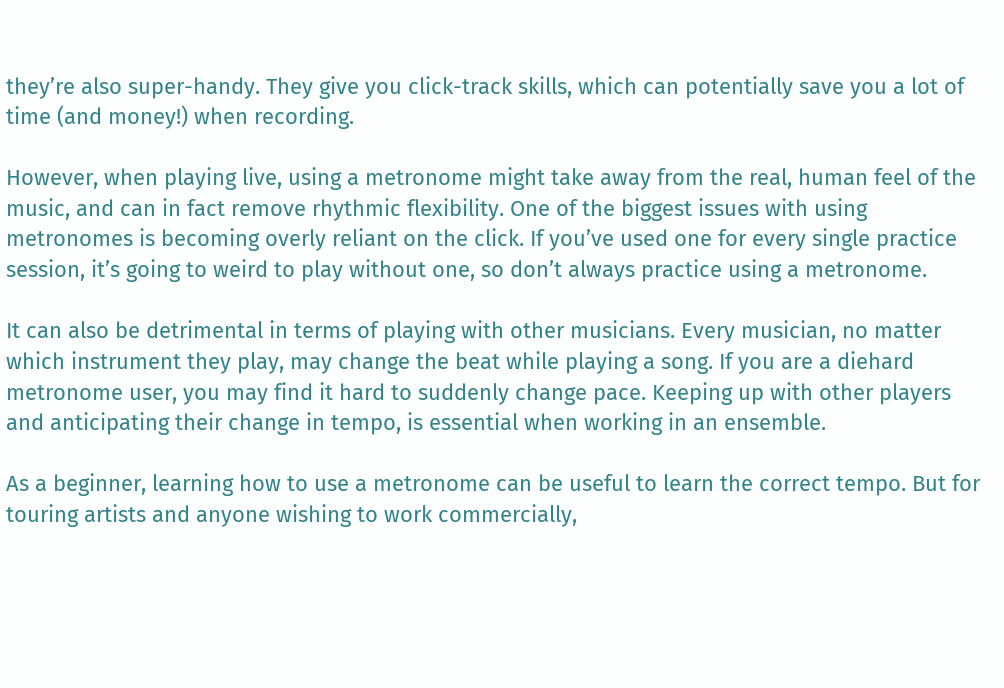they’re also super-handy. They give you click-track skills, which can potentially save you a lot of time (and money!) when recording.

However, when playing live, using a metronome might take away from the real, human feel of the music, and can in fact remove rhythmic flexibility. One of the biggest issues with using metronomes is becoming overly reliant on the click. If you’ve used one for every single practice session, it’s going to weird to play without one, so don’t always practice using a metronome.

It can also be detrimental in terms of playing with other musicians. Every musician, no matter which instrument they play, may change the beat while playing a song. If you are a diehard metronome user, you may find it hard to suddenly change pace. Keeping up with other players and anticipating their change in tempo, is essential when working in an ensemble.

As a beginner, learning how to use a metronome can be useful to learn the correct tempo. But for touring artists and anyone wishing to work commercially,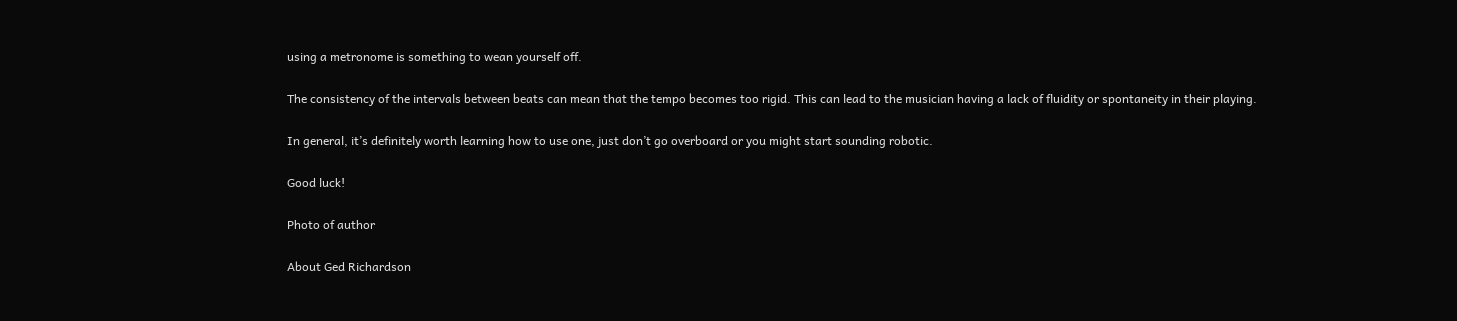using a metronome is something to wean yourself off.

The consistency of the intervals between beats can mean that the tempo becomes too rigid. This can lead to the musician having a lack of fluidity or spontaneity in their playing.

In general, it’s definitely worth learning how to use one, just don’t go overboard or you might start sounding robotic.

Good luck!

Photo of author

About Ged Richardson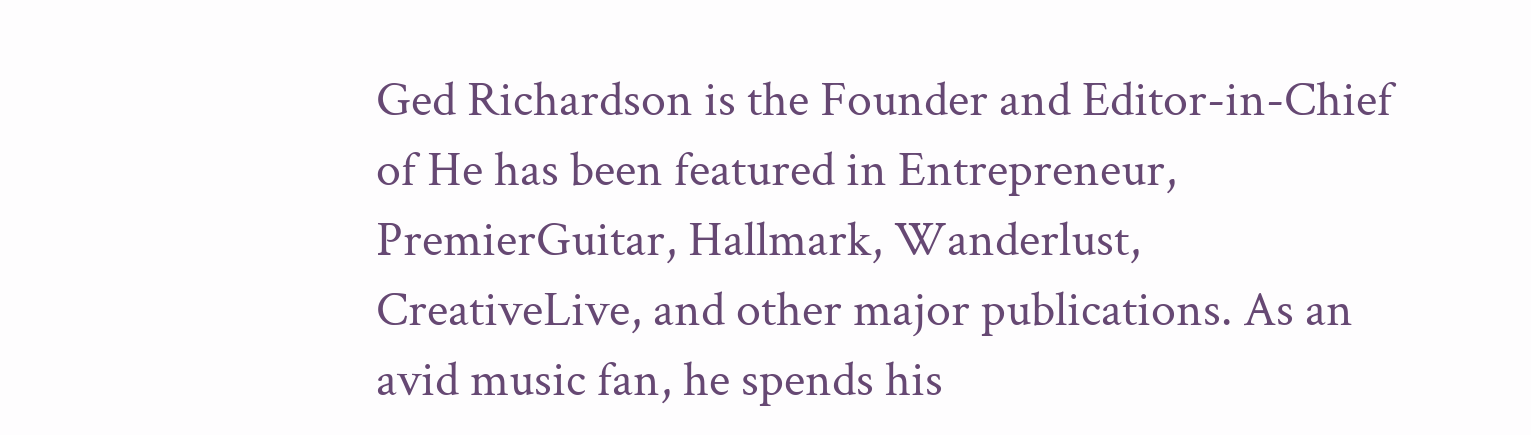Ged Richardson is the Founder and Editor-in-Chief of He has been featured in Entrepreneur, PremierGuitar, Hallmark, Wanderlust, CreativeLive, and other major publications. As an avid music fan, he spends his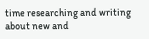time researching and writing about new and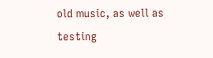old music, as well as testing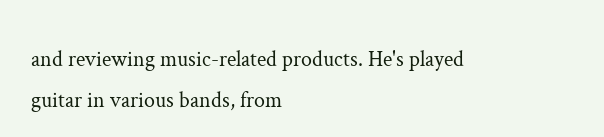and reviewing music-related products. He's played guitar in various bands, from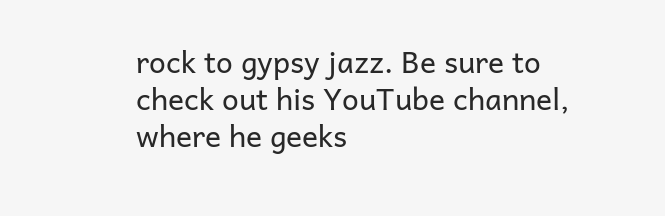rock to gypsy jazz. Be sure to check out his YouTube channel, where he geeks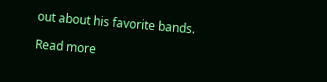out about his favorite bands.

Read more